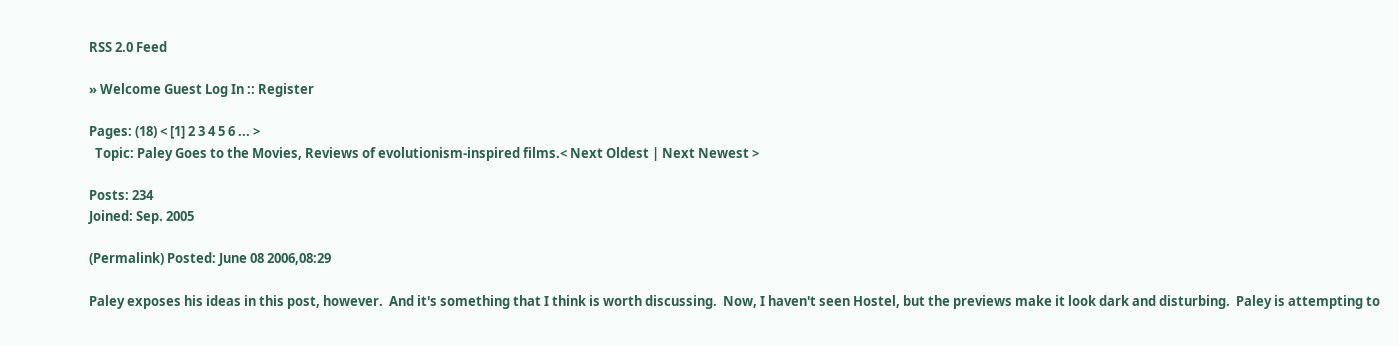RSS 2.0 Feed

» Welcome Guest Log In :: Register

Pages: (18) < [1] 2 3 4 5 6 ... >
  Topic: Paley Goes to the Movies, Reviews of evolutionism-inspired films.< Next Oldest | Next Newest >

Posts: 234
Joined: Sep. 2005

(Permalink) Posted: June 08 2006,08:29

Paley exposes his ideas in this post, however.  And it's something that I think is worth discussing.  Now, I haven't seen Hostel, but the previews make it look dark and disturbing.  Paley is attempting to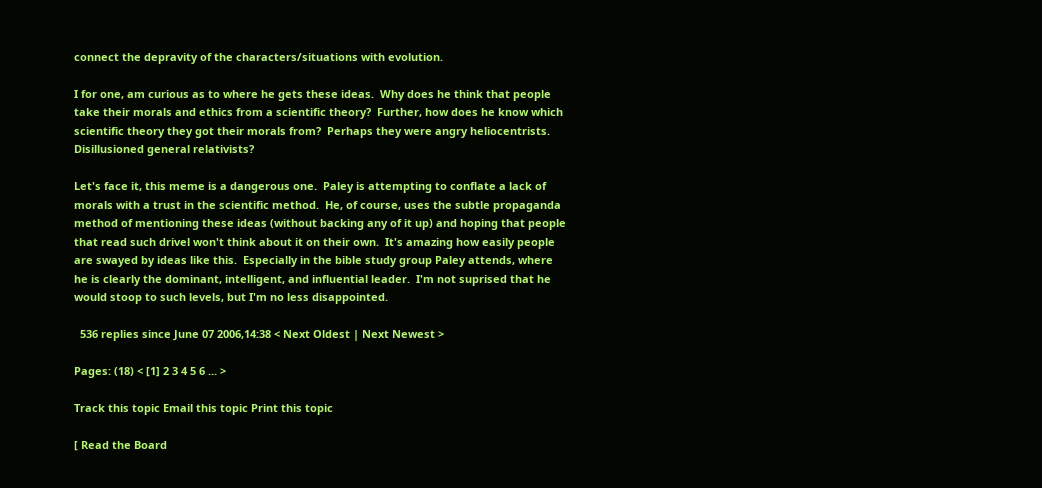connect the depravity of the characters/situations with evolution.

I for one, am curious as to where he gets these ideas.  Why does he think that people take their morals and ethics from a scientific theory?  Further, how does he know which scientific theory they got their morals from?  Perhaps they were angry heliocentrists.  Disillusioned general relativists?

Let's face it, this meme is a dangerous one.  Paley is attempting to conflate a lack of morals with a trust in the scientific method.  He, of course, uses the subtle propaganda method of mentioning these ideas (without backing any of it up) and hoping that people that read such drivel won't think about it on their own.  It's amazing how easily people are swayed by ideas like this.  Especially in the bible study group Paley attends, where he is clearly the dominant, intelligent, and influential leader.  I'm not suprised that he would stoop to such levels, but I'm no less disappointed.

  536 replies since June 07 2006,14:38 < Next Oldest | Next Newest >

Pages: (18) < [1] 2 3 4 5 6 ... >

Track this topic Email this topic Print this topic

[ Read the Board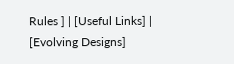Rules ] | [Useful Links] | [Evolving Designs]